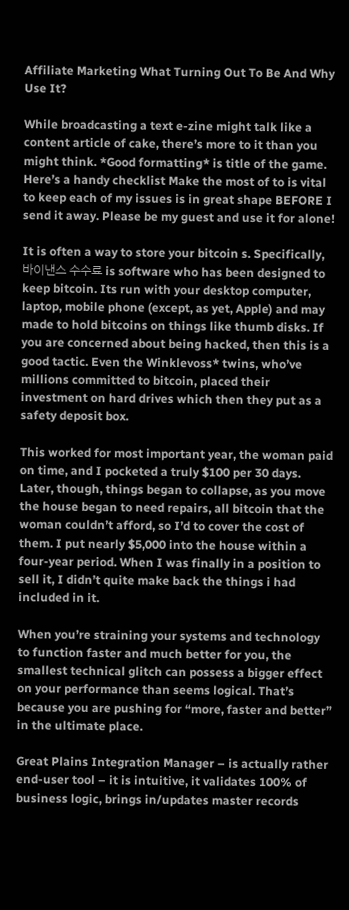Affiliate Marketing What Turning Out To Be And Why Use It?

While broadcasting a text e-zine might talk like a content article of cake, there’s more to it than you might think. *Good formatting* is title of the game. Here’s a handy checklist Make the most of to is vital to keep each of my issues is in great shape BEFORE I send it away. Please be my guest and use it for alone!

It is often a way to store your bitcoin s. Specifically, 바이낸스 수수료 is software who has been designed to keep bitcoin. Its run with your desktop computer, laptop, mobile phone (except, as yet, Apple) and may made to hold bitcoins on things like thumb disks. If you are concerned about being hacked, then this is a good tactic. Even the Winklevoss* twins, who’ve millions committed to bitcoin, placed their investment on hard drives which then they put as a safety deposit box.

This worked for most important year, the woman paid on time, and I pocketed a truly $100 per 30 days. Later, though, things began to collapse, as you move the house began to need repairs, all bitcoin that the woman couldn’t afford, so I’d to cover the cost of them. I put nearly $5,000 into the house within a four-year period. When I was finally in a position to sell it, I didn’t quite make back the things i had included in it.

When you’re straining your systems and technology to function faster and much better for you, the smallest technical glitch can possess a bigger effect on your performance than seems logical. That’s because you are pushing for “more, faster and better” in the ultimate place.

Great Plains Integration Manager – is actually rather end-user tool – it is intuitive, it validates 100% of business logic, brings in/updates master records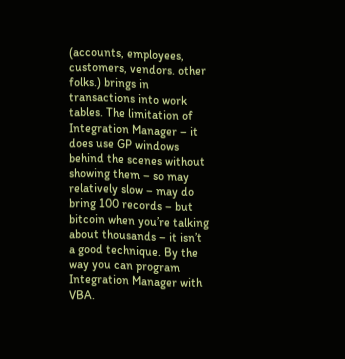(accounts, employees, customers, vendors. other folks.) brings in transactions into work tables. The limitation of Integration Manager – it does use GP windows behind the scenes without showing them – so may relatively slow – may do bring 100 records – but bitcoin when you’re talking about thousands – it isn’t a good technique. By the way you can program Integration Manager with VBA.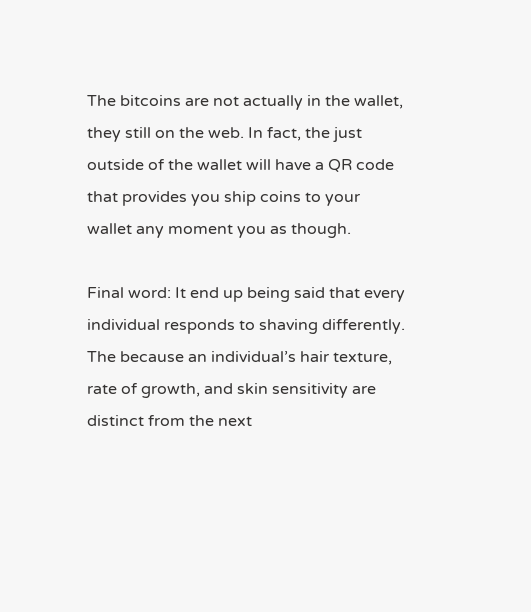The bitcoins are not actually in the wallet, they still on the web. In fact, the just outside of the wallet will have a QR code that provides you ship coins to your wallet any moment you as though.

Final word: It end up being said that every individual responds to shaving differently. The because an individual’s hair texture, rate of growth, and skin sensitivity are distinct from the next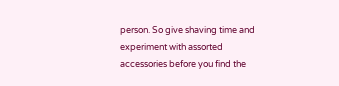person. So give shaving time and experiment with assorted accessories before you find the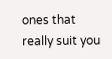ones that really suit you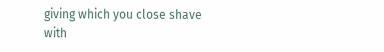giving which you close shave with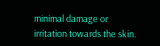minimal damage or irritation towards the skin.